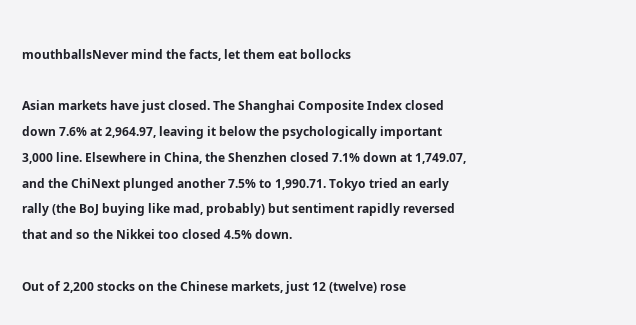mouthballsNever mind the facts, let them eat bollocks

Asian markets have just closed. The Shanghai Composite Index closed down 7.6% at 2,964.97, leaving it below the psychologically important 3,000 line. Elsewhere in China, the Shenzhen closed 7.1% down at 1,749.07, and the ChiNext plunged another 7.5% to 1,990.71. Tokyo tried an early rally (the BoJ buying like mad, probably) but sentiment rapidly reversed that and so the Nikkei too closed 4.5% down.

Out of 2,200 stocks on the Chinese markets, just 12 (twelve) rose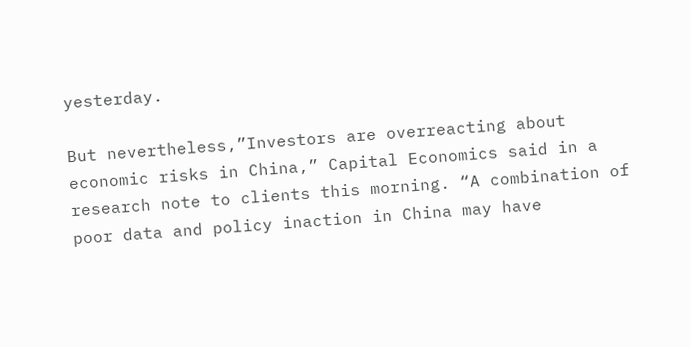yesterday.

But nevertheless,”Investors are overreacting about economic risks in China,” Capital Economics said in a research note to clients this morning. “A combination of poor data and policy inaction in China may have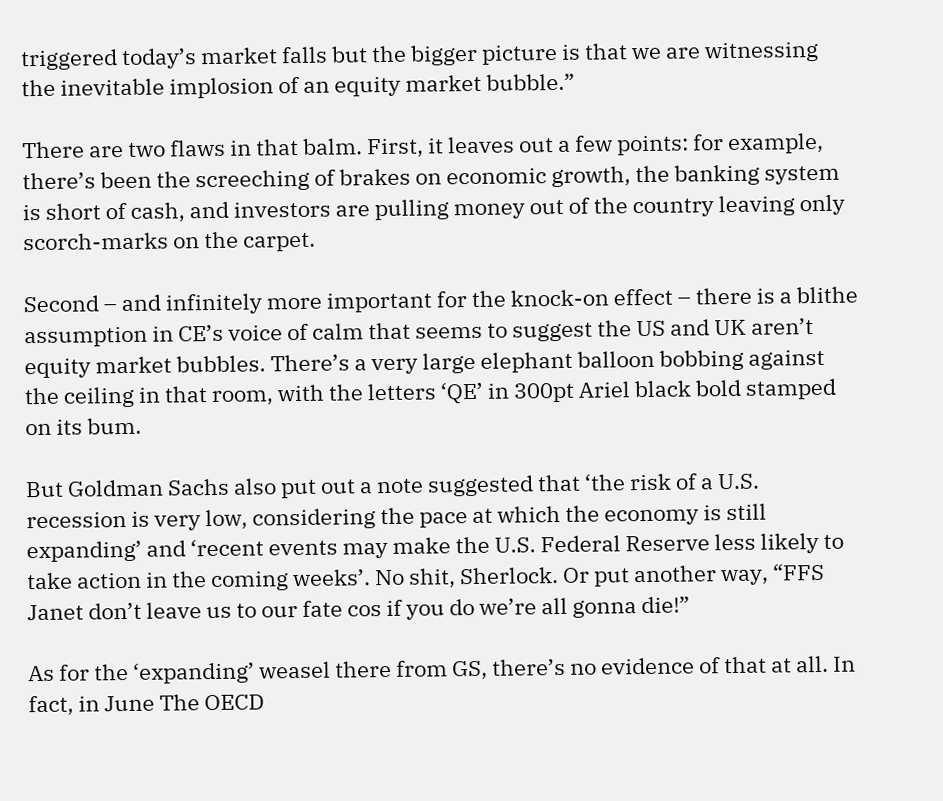triggered today’s market falls but the bigger picture is that we are witnessing the inevitable implosion of an equity market bubble.”

There are two flaws in that balm. First, it leaves out a few points: for example, there’s been the screeching of brakes on economic growth, the banking system is short of cash, and investors are pulling money out of the country leaving only scorch-marks on the carpet.

Second – and infinitely more important for the knock-on effect – there is a blithe assumption in CE’s voice of calm that seems to suggest the US and UK aren’t equity market bubbles. There’s a very large elephant balloon bobbing against the ceiling in that room, with the letters ‘QE’ in 300pt Ariel black bold stamped on its bum.

But Goldman Sachs also put out a note suggested that ‘the risk of a U.S. recession is very low, considering the pace at which the economy is still expanding’ and ‘recent events may make the U.S. Federal Reserve less likely to take action in the coming weeks’. No shit, Sherlock. Or put another way, “FFS Janet don’t leave us to our fate cos if you do we’re all gonna die!”

As for the ‘expanding’ weasel there from GS, there’s no evidence of that at all. In fact, in June The OECD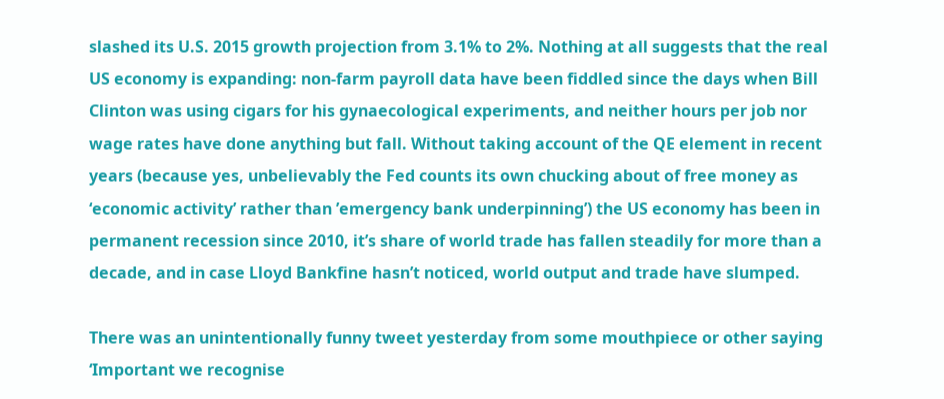slashed its U.S. 2015 growth projection from 3.1% to 2%. Nothing at all suggests that the real US economy is expanding: non-farm payroll data have been fiddled since the days when Bill Clinton was using cigars for his gynaecological experiments, and neither hours per job nor wage rates have done anything but fall. Without taking account of the QE element in recent years (because yes, unbelievably the Fed counts its own chucking about of free money as ‘economic activity’ rather than ’emergency bank underpinning’) the US economy has been in permanent recession since 2010, it’s share of world trade has fallen steadily for more than a decade, and in case Lloyd Bankfine hasn’t noticed, world output and trade have slumped.

There was an unintentionally funny tweet yesterday from some mouthpiece or other saying ‘Important we recognise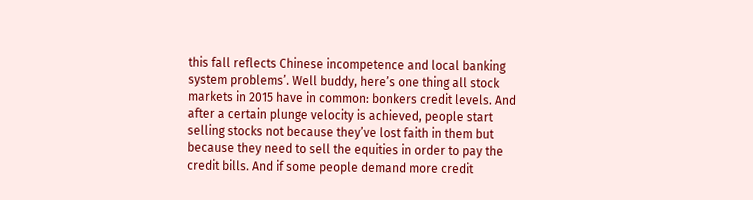this fall reflects Chinese incompetence and local banking system problems’. Well buddy, here’s one thing all stock markets in 2015 have in common: bonkers credit levels. And after a certain plunge velocity is achieved, people start selling stocks not because they’ve lost faith in them but because they need to sell the equities in order to pay the credit bills. And if some people demand more credit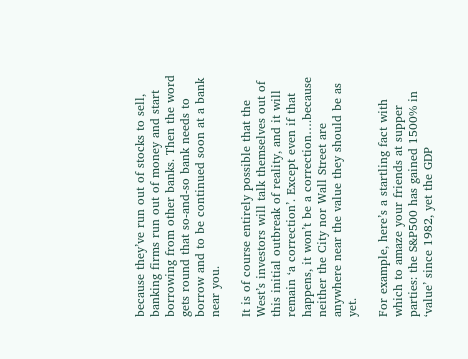because they’ve run out of stocks to sell, banking firms run out of money and start borrowing from other banks. Then the word gets round that so-and-so bank needs to borrow and to be continued soon at a bank near you.

It is of course entirely possible that the West’s investors will talk themselves out of this initial outbreak of reality, and it will remain ‘a correction’. Except even if that happens, it won’t be a correction….because neither the City nor Wall Street are anywhere near the value they should be as yet.

For example, here’s a startling fact with which to amaze your friends at supper parties: the S&P500 has gained 1500% in ‘value’ since 1982, yet the GDP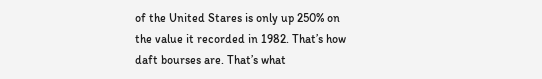of the United Stares is only up 250% on the value it recorded in 1982. That’s how daft bourses are. That’s what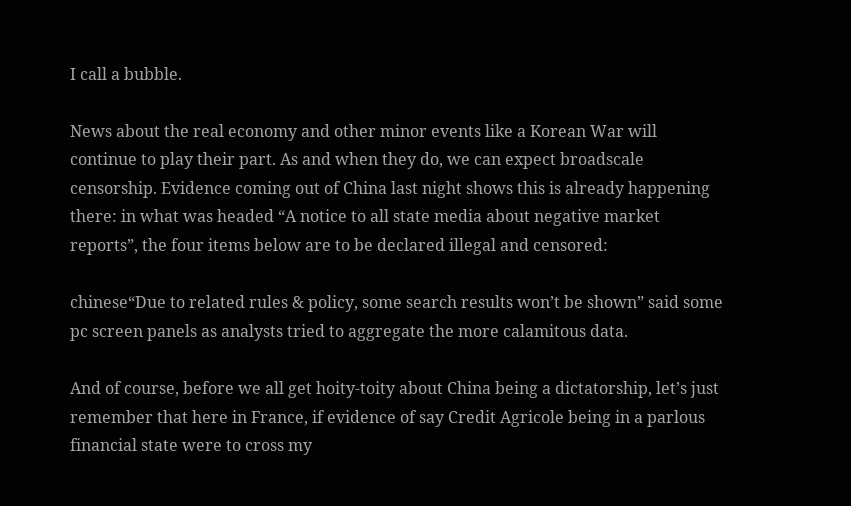I call a bubble.

News about the real economy and other minor events like a Korean War will continue to play their part. As and when they do, we can expect broadscale censorship. Evidence coming out of China last night shows this is already happening there: in what was headed “A notice to all state media about negative market reports”, the four items below are to be declared illegal and censored:

chinese“Due to related rules & policy, some search results won’t be shown” said some pc screen panels as analysts tried to aggregate the more calamitous data.

And of course, before we all get hoity-toity about China being a dictatorship, let’s just remember that here in France, if evidence of say Credit Agricole being in a parlous financial state were to cross my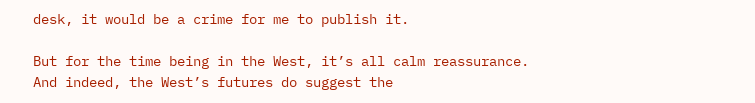desk, it would be a crime for me to publish it.

But for the time being in the West, it’s all calm reassurance. And indeed, the West’s futures do suggest the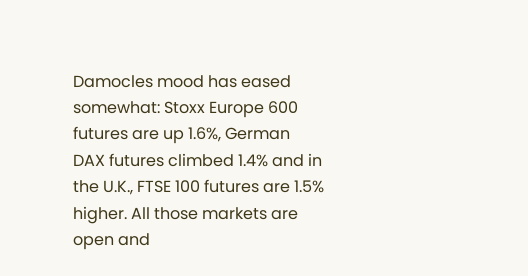Damocles mood has eased somewhat: Stoxx Europe 600 futures are up 1.6%, German DAX futures climbed 1.4% and in the U.K., FTSE 100 futures are 1.5% higher. All those markets are open and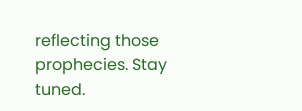reflecting those prophecies. Stay tuned.